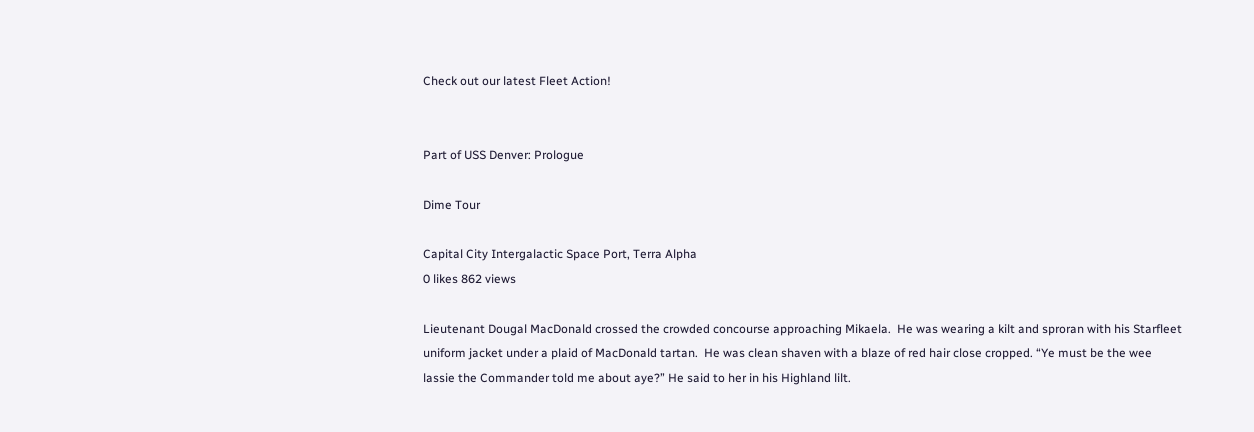Check out our latest Fleet Action!


Part of USS Denver: Prologue

Dime Tour

Capital City Intergalactic Space Port, Terra Alpha
0 likes 862 views

Lieutenant Dougal MacDonald crossed the crowded concourse approaching Mikaela.  He was wearing a kilt and sproran with his Starfleet uniform jacket under a plaid of MacDonald tartan.  He was clean shaven with a blaze of red hair close cropped. “Ye must be the wee lassie the Commander told me about aye?” He said to her in his Highland lilt.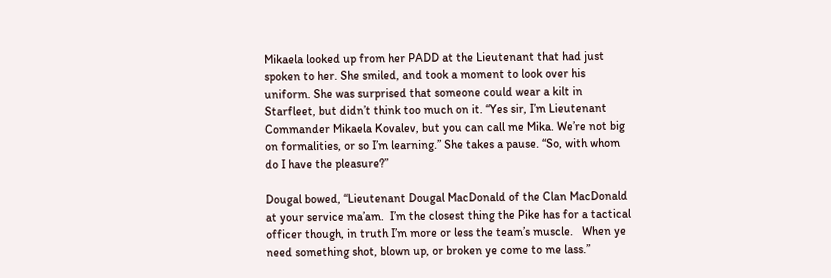Mikaela looked up from her PADD at the Lieutenant that had just spoken to her. She smiled, and took a moment to look over his uniform. She was surprised that someone could wear a kilt in Starfleet, but didn’t think too much on it. “Yes sir, I’m Lieutenant Commander Mikaela Kovalev, but you can call me Mika. We’re not big on formalities, or so I’m learning.” She takes a pause. “So, with whom do I have the pleasure?”

Dougal bowed, “Lieutenant Dougal MacDonald of the Clan MacDonald at your service ma’am.  I’m the closest thing the Pike has for a tactical officer though, in truth I’m more or less the team’s muscle.   When ye need something shot, blown up, or broken ye come to me lass.”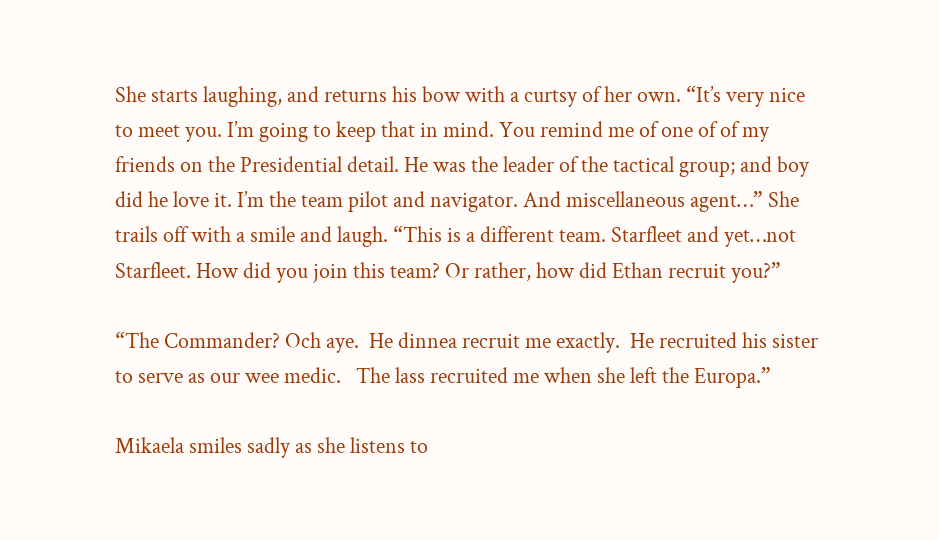She starts laughing, and returns his bow with a curtsy of her own. “It’s very nice to meet you. I’m going to keep that in mind. You remind me of one of of my friends on the Presidential detail. He was the leader of the tactical group; and boy did he love it. I’m the team pilot and navigator. And miscellaneous agent…” She trails off with a smile and laugh. “This is a different team. Starfleet and yet…not Starfleet. How did you join this team? Or rather, how did Ethan recruit you?”

“The Commander? Och aye.  He dinnea recruit me exactly.  He recruited his sister to serve as our wee medic.   The lass recruited me when she left the Europa.”

Mikaela smiles sadly as she listens to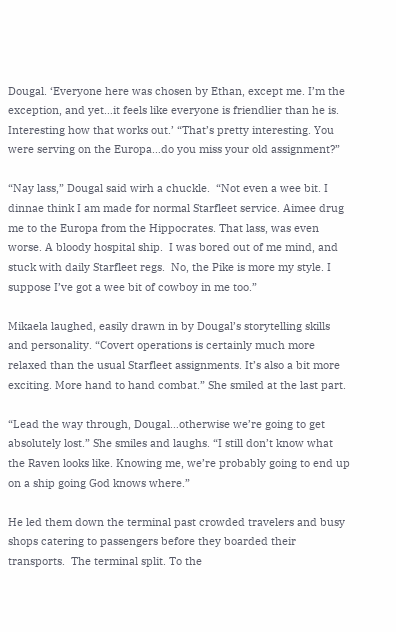Dougal. ‘Everyone here was chosen by Ethan, except me. I’m the exception, and yet…it feels like everyone is friendlier than he is. Interesting how that works out.’ “That’s pretty interesting. You were serving on the Europa…do you miss your old assignment?”

“Nay lass,” Dougal said wirh a chuckle.  “Not even a wee bit. I dinnae think I am made for normal Starfleet service. Aimee drug me to the Europa from the Hippocrates. That lass, was even worse. A bloody hospital ship.  I was bored out of me mind, and stuck with daily Starfleet regs.  No, the Pike is more my style. I suppose I’ve got a wee bit of cowboy in me too.”

Mikaela laughed, easily drawn in by Dougal’s storytelling skills and personality. “Covert operations is certainly much more relaxed than the usual Starfleet assignments. It’s also a bit more exciting. More hand to hand combat.” She smiled at the last part.

“Lead the way through, Dougal…otherwise we’re going to get absolutely lost.” She smiles and laughs. “I still don’t know what the Raven looks like. Knowing me, we’re probably going to end up on a ship going God knows where.”

He led them down the terminal past crowded travelers and busy shops catering to passengers before they boarded their transports.  The terminal split. To the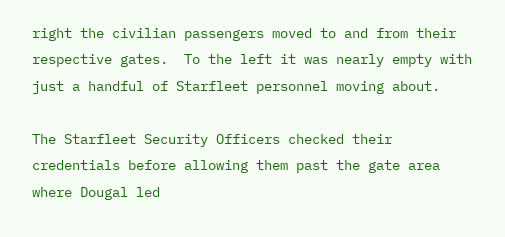right the civilian passengers moved to and from their respective gates.  To the left it was nearly empty with just a handful of Starfleet personnel moving about.

The Starfleet Security Officers checked their credentials before allowing them past the gate area where Dougal led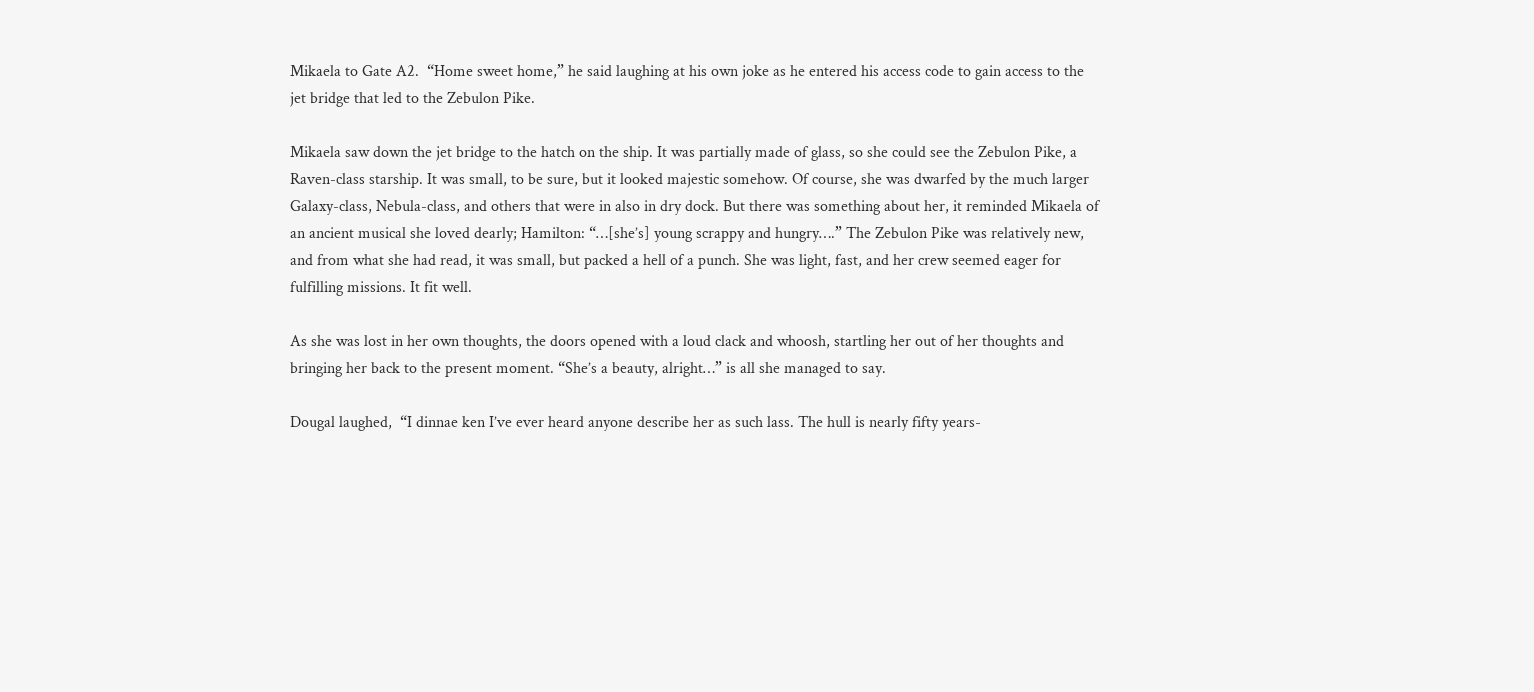Mikaela to Gate A2.  “Home sweet home,” he said laughing at his own joke as he entered his access code to gain access to the jet bridge that led to the Zebulon Pike.

Mikaela saw down the jet bridge to the hatch on the ship. It was partially made of glass, so she could see the Zebulon Pike, a Raven-class starship. It was small, to be sure, but it looked majestic somehow. Of course, she was dwarfed by the much larger Galaxy-class, Nebula-class, and others that were in also in dry dock. But there was something about her, it reminded Mikaela of an ancient musical she loved dearly; Hamilton: “…[she’s] young scrappy and hungry….” The Zebulon Pike was relatively new, and from what she had read, it was small, but packed a hell of a punch. She was light, fast, and her crew seemed eager for fulfilling missions. It fit well.

As she was lost in her own thoughts, the doors opened with a loud clack and whoosh, startling her out of her thoughts and bringing her back to the present moment. “She’s a beauty, alright…” is all she managed to say.

Dougal laughed,  “I dinnae ken I’ve ever heard anyone describe her as such lass. The hull is nearly fifty years-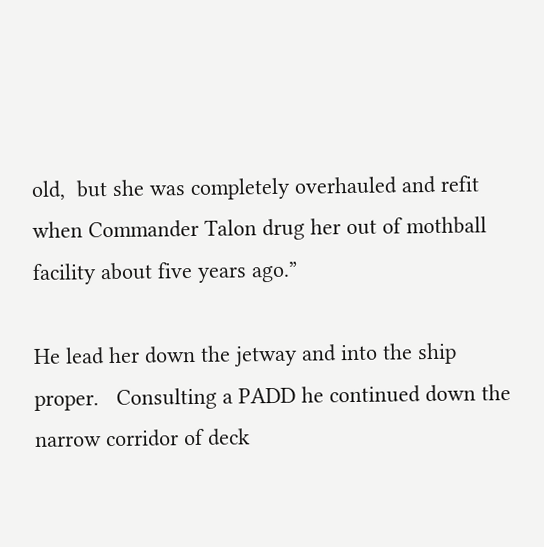old,  but she was completely overhauled and refit when Commander Talon drug her out of mothball facility about five years ago.”

He lead her down the jetway and into the ship proper.   Consulting a PADD he continued down the narrow corridor of deck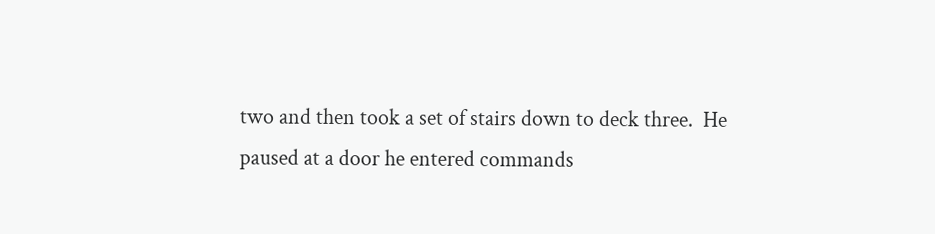two and then took a set of stairs down to deck three.  He paused at a door he entered commands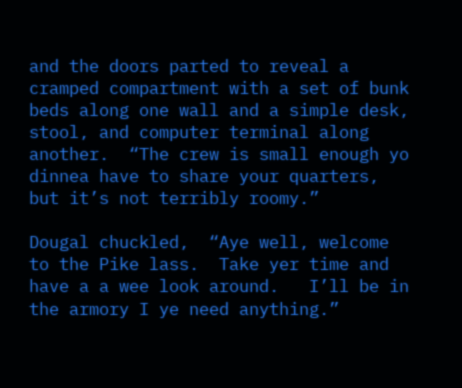and the doors parted to reveal a cramped compartment with a set of bunk beds along one wall and a simple desk, stool, and computer terminal along another.  “The crew is small enough yo dinnea have to share your quarters,  but it’s not terribly roomy.”

Dougal chuckled,  “Aye well, welcome to the Pike lass.  Take yer time and have a a wee look around.   I’ll be in the armory I ye need anything.”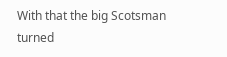With that the big Scotsman turned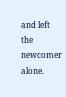and left the newcomer alone.